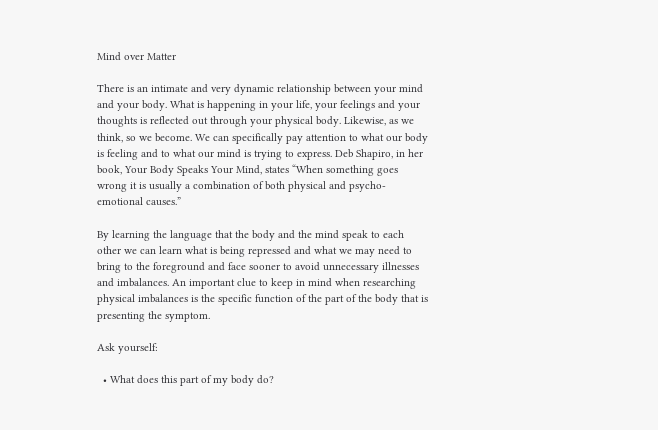Mind over Matter

There is an intimate and very dynamic relationship between your mind and your body. What is happening in your life, your feelings and your thoughts is reflected out through your physical body. Likewise, as we think, so we become. We can specifically pay attention to what our body is feeling and to what our mind is trying to express. Deb Shapiro, in her book, Your Body Speaks Your Mind, states “When something goes wrong it is usually a combination of both physical and psycho-emotional causes.”

By learning the language that the body and the mind speak to each other we can learn what is being repressed and what we may need to bring to the foreground and face sooner to avoid unnecessary illnesses and imbalances. An important clue to keep in mind when researching physical imbalances is the specific function of the part of the body that is presenting the symptom.

Ask yourself:

  • What does this part of my body do?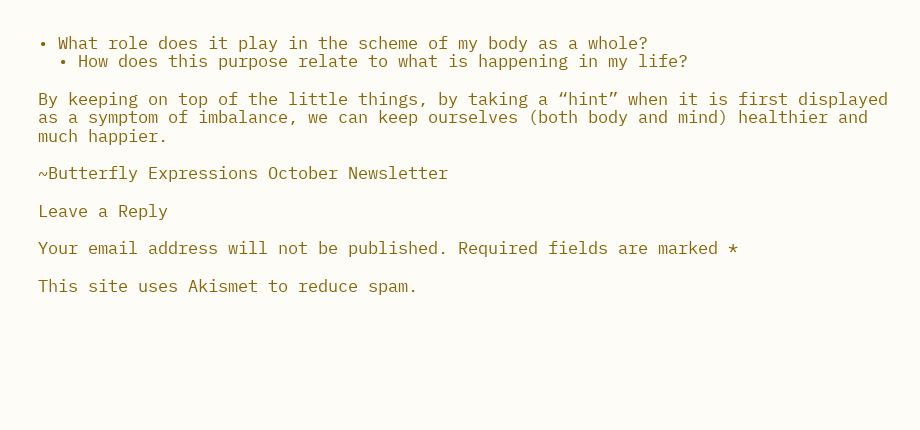• What role does it play in the scheme of my body as a whole?
  • How does this purpose relate to what is happening in my life?

By keeping on top of the little things, by taking a “hint” when it is first displayed as a symptom of imbalance, we can keep ourselves (both body and mind) healthier and much happier.

~Butterfly Expressions October Newsletter

Leave a Reply

Your email address will not be published. Required fields are marked *

This site uses Akismet to reduce spam.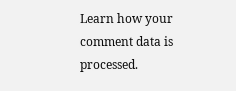Learn how your comment data is processed.